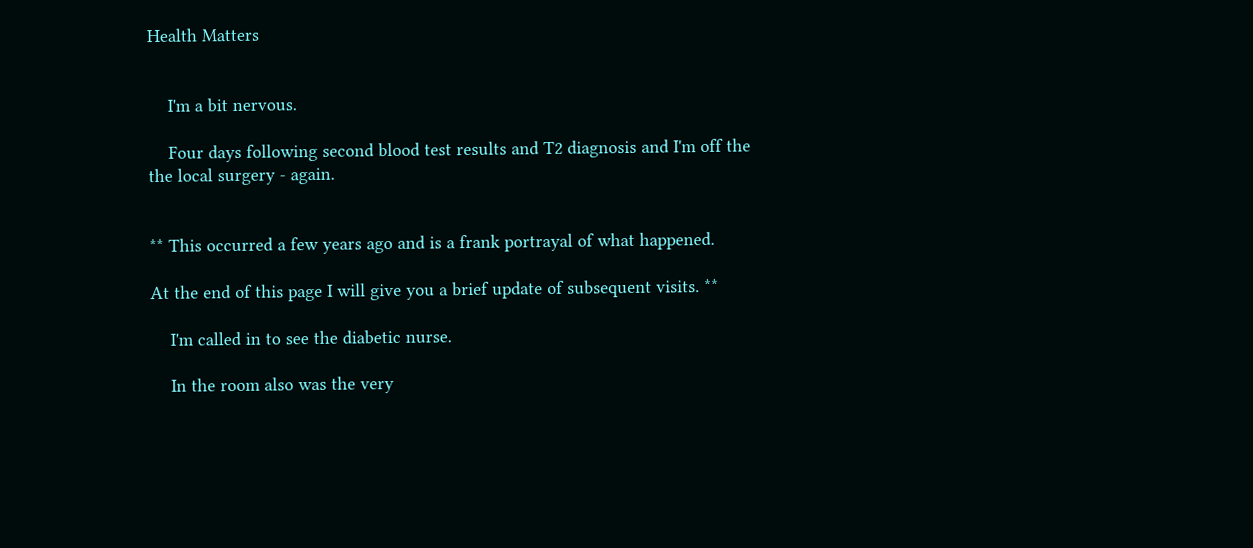Health Matters


    I'm a bit nervous.

    Four days following second blood test results and T2 diagnosis and I'm off the the local surgery - again.


** This occurred a few years ago and is a frank portrayal of what happened.

At the end of this page I will give you a brief update of subsequent visits. **

    I'm called in to see the diabetic nurse.

    In the room also was the very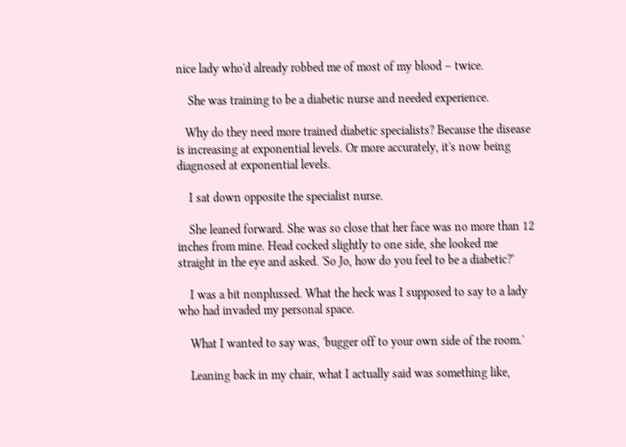nice lady who'd already robbed me of most of my blood – twice.

    She was training to be a diabetic nurse and needed experience.

   Why do they need more trained diabetic specialists? Because the disease is increasing at exponential levels. Or more accurately, it's now being diagnosed at exponential levels.

    I sat down opposite the specialist nurse.

    She leaned forward. She was so close that her face was no more than 12 inches from mine. Head cocked slightly to one side, she looked me straight in the eye and asked. 'So Jo, how do you feel to be a diabetic?'

    I was a bit nonplussed. What the heck was I supposed to say to a lady who had invaded my personal space.

    What I wanted to say was, 'bugger off to your own side of the room.'

    Leaning back in my chair, what I actually said was something like,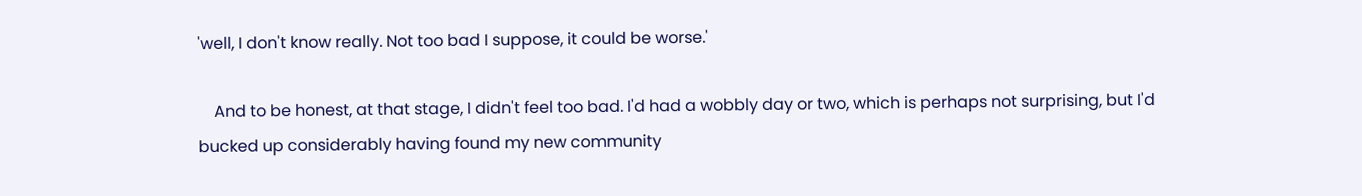'well, I don't know really. Not too bad I suppose, it could be worse.'

    And to be honest, at that stage, I didn't feel too bad. I'd had a wobbly day or two, which is perhaps not surprising, but I'd bucked up considerably having found my new community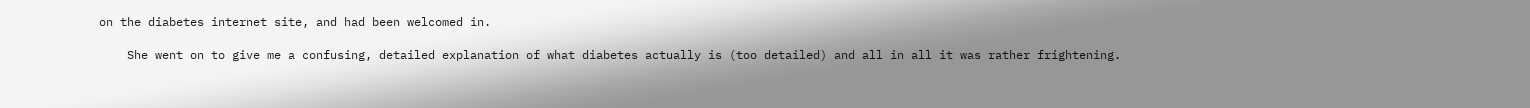on the diabetes internet site, and had been welcomed in.

    She went on to give me a confusing, detailed explanation of what diabetes actually is (too detailed) and all in all it was rather frightening.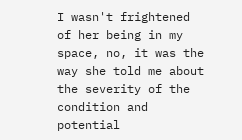I wasn't frightened of her being in my space, no, it was the way she told me about the severity of the condition and potential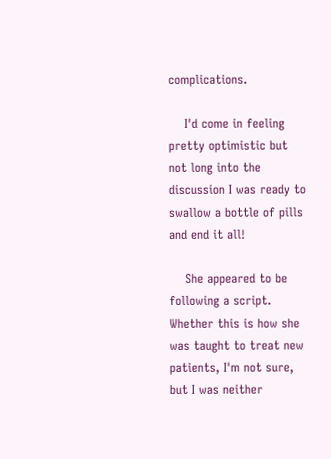complications.

    I'd come in feeling pretty optimistic but not long into the discussion I was ready to swallow a bottle of pills and end it all!

    She appeared to be following a script. Whether this is how she was taught to treat new patients, I'm not sure, but I was neither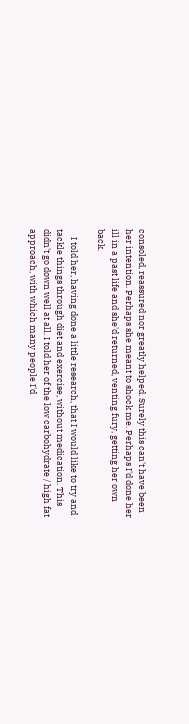consoled, reassured nor greatly helped. Surely this can't have been her intention. Perhaps she meant to shock me. Perhaps I'd done her ill in a past life and she'd returned, venting fury, getting her own back.

    I told her, having done a little research, that I would like to try and tackle things through diet and exercise, without medication. This didn't go down well at all. I told her of the low carbohydrate / high fat approach, with which many people I'd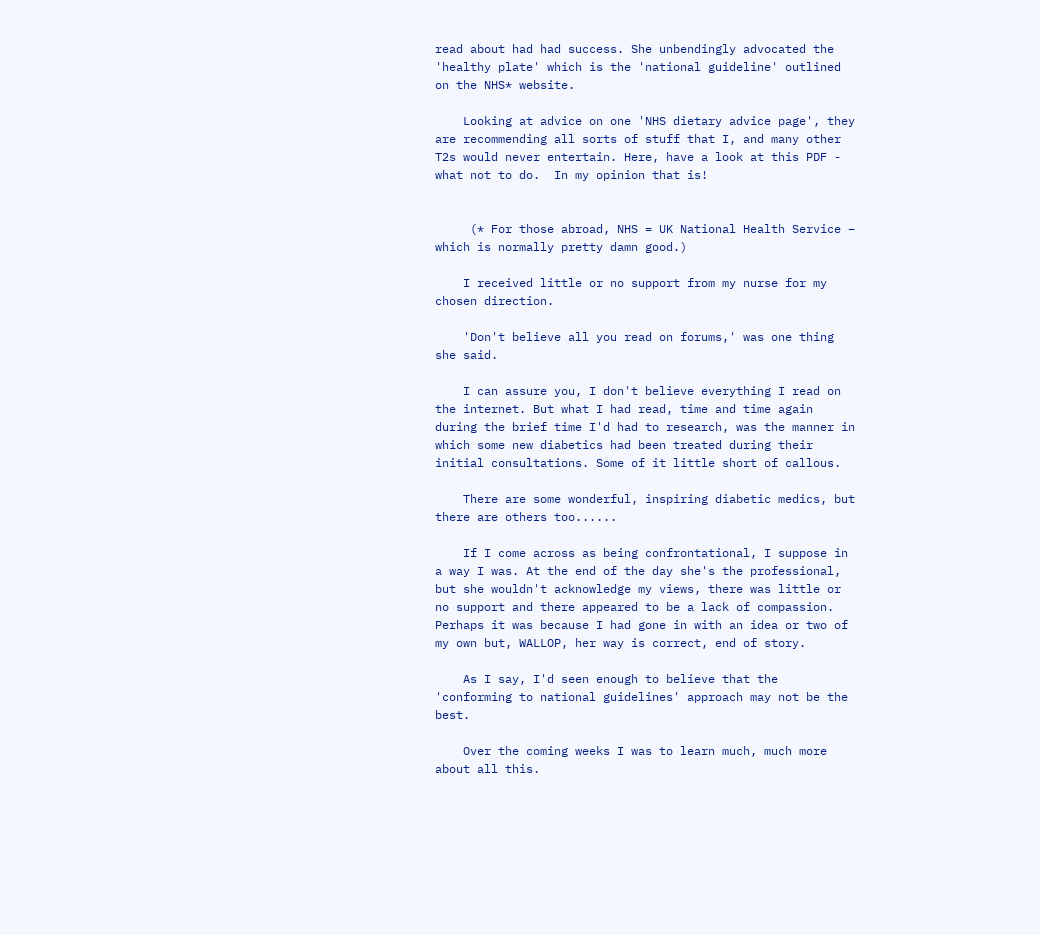read about had had success. She unbendingly advocated the 'healthy plate' which is the 'national guideline' outlined on the NHS* website.

    Looking at advice on one 'NHS dietary advice page', they are recommending all sorts of stuff that I, and many other T2s would never entertain. Here, have a look at this PDF - what not to do.  In my opinion that is!


     (* For those abroad, NHS = UK National Health Service – which is normally pretty damn good.)

    I received little or no support from my nurse for my chosen direction.

    'Don't believe all you read on forums,' was one thing she said.

    I can assure you, I don't believe everything I read on the internet. But what I had read, time and time again during the brief time I'd had to research, was the manner in which some new diabetics had been treated during their initial consultations. Some of it little short of callous.

    There are some wonderful, inspiring diabetic medics, but there are others too......

    If I come across as being confrontational, I suppose in a way I was. At the end of the day she's the professional, but she wouldn't acknowledge my views, there was little or no support and there appeared to be a lack of compassion. Perhaps it was because I had gone in with an idea or two of my own but, WALLOP, her way is correct, end of story.

    As I say, I'd seen enough to believe that the 'conforming to national guidelines' approach may not be the best.

    Over the coming weeks I was to learn much, much more about all this.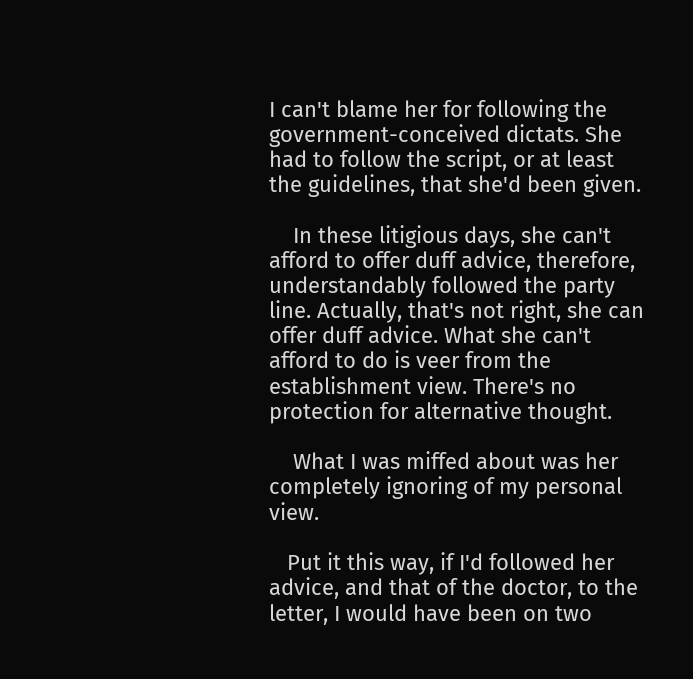I can't blame her for following the government-conceived dictats. She had to follow the script, or at least the guidelines, that she'd been given.

    In these litigious days, she can't afford to offer duff advice, therefore, understandably followed the party line. Actually, that's not right, she can offer duff advice. What she can't afford to do is veer from the establishment view. There's no protection for alternative thought.

    What I was miffed about was her completely ignoring of my personal view.

   Put it this way, if I'd followed her advice, and that of the doctor, to the letter, I would have been on two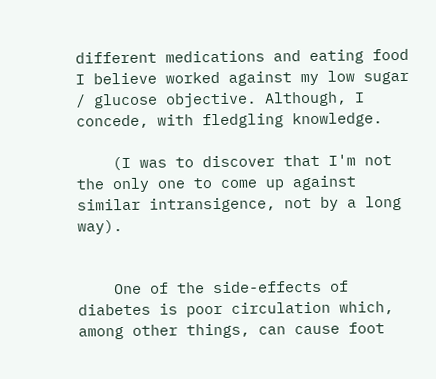different medications and eating food I believe worked against my low sugar / glucose objective. Although, I concede, with fledgling knowledge.

    (I was to discover that I'm not the only one to come up against similar intransigence, not by a long way).


    One of the side-effects of diabetes is poor circulation which, among other things, can cause foot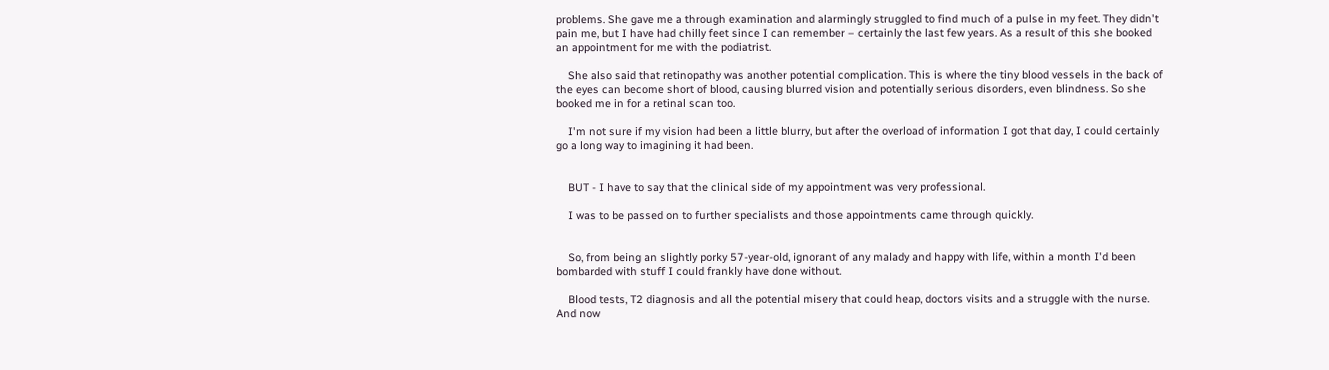problems. She gave me a through examination and alarmingly struggled to find much of a pulse in my feet. They didn't pain me, but I have had chilly feet since I can remember – certainly the last few years. As a result of this she booked an appointment for me with the podiatrist.

    She also said that retinopathy was another potential complication. This is where the tiny blood vessels in the back of the eyes can become short of blood, causing blurred vision and potentially serious disorders, even blindness. So she booked me in for a retinal scan too.

    I'm not sure if my vision had been a little blurry, but after the overload of information I got that day, I could certainly go a long way to imagining it had been.


    BUT - I have to say that the clinical side of my appointment was very professional.

    I was to be passed on to further specialists and those appointments came through quickly.


    So, from being an slightly porky 57-year-old, ignorant of any malady and happy with life, within a month I'd been bombarded with stuff I could frankly have done without.

    Blood tests, T2 diagnosis and all the potential misery that could heap, doctors visits and a struggle with the nurse. And now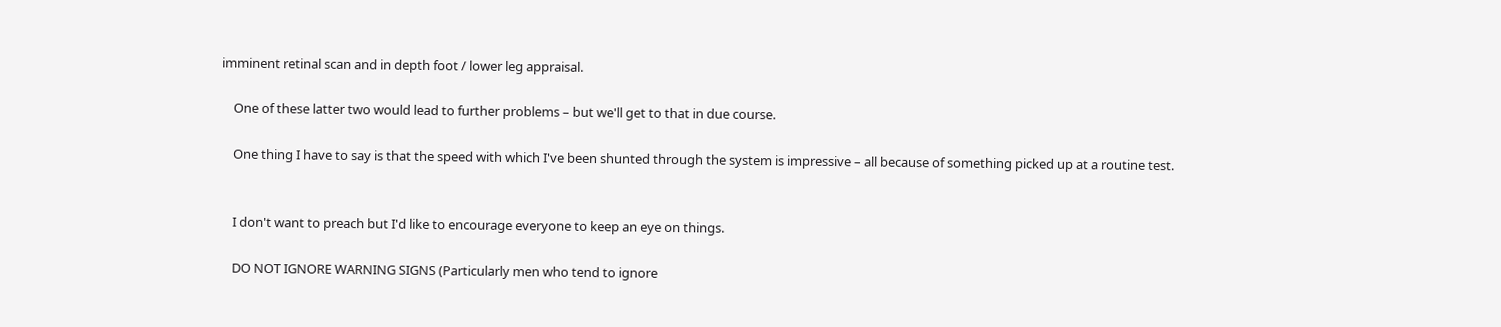imminent retinal scan and in depth foot / lower leg appraisal.

    One of these latter two would lead to further problems – but we'll get to that in due course.

    One thing I have to say is that the speed with which I've been shunted through the system is impressive – all because of something picked up at a routine test.


    I don't want to preach but I'd like to encourage everyone to keep an eye on things.

    DO NOT IGNORE WARNING SIGNS (Particularly men who tend to ignore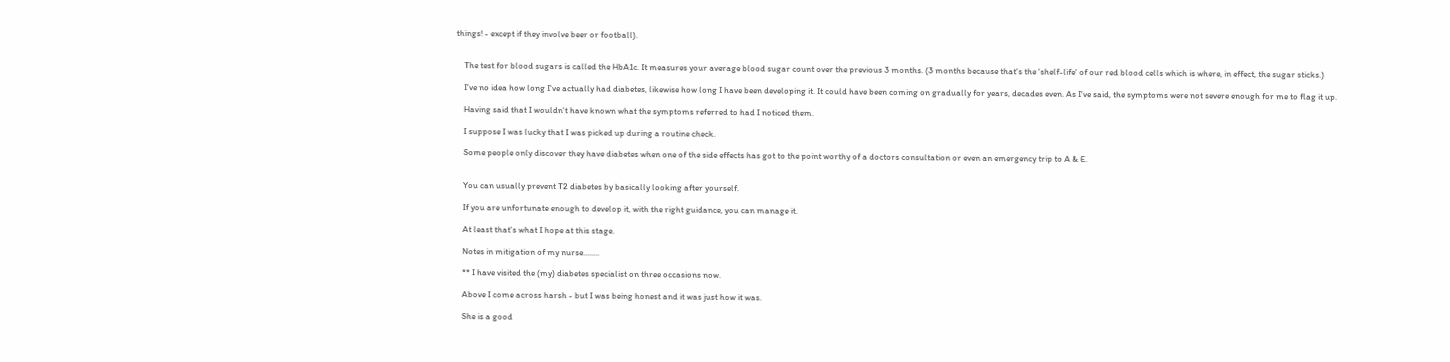things! - except if they involve beer or football).


    The test for blood sugars is called the HbA1c. It measures your average blood sugar count over the previous 3 months. (3 months because that's the 'shelf-life' of our red blood cells which is where, in effect, the sugar sticks.)

    I've no idea how long I've actually had diabetes, likewise how long I have been developing it. It could have been coming on gradually for years, decades even. As I've said, the symptoms were not severe enough for me to flag it up.

    Having said that I wouldn't have known what the symptoms referred to had I noticed them.

    I suppose I was lucky that I was picked up during a routine check.

    Some people only discover they have diabetes when one of the side effects has got to the point worthy of a doctors consultation or even an emergency trip to A & E.


    You can usually prevent T2 diabetes by basically looking after yourself.

    If you are unfortunate enough to develop it, with the right guidance, you can manage it.

    At least that's what I hope at this stage.

    Notes in mitigation of my nurse........

    ** I have visited the (my) diabetes specialist on three occasions now.

    Above I come across harsh - but I was being honest and it was just how it was.

    She is a good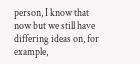person, I know that now but we still have differing ideas on, for example,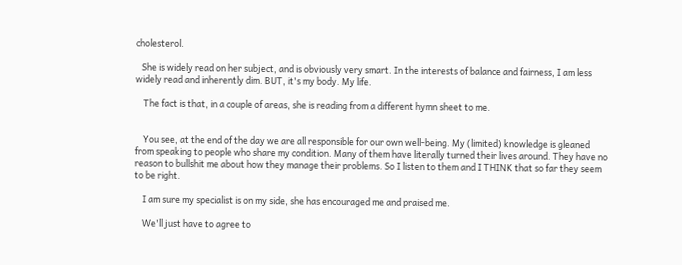cholesterol.

   She is widely read on her subject, and is obviously very smart. In the interests of balance and fairness, I am less widely read and inherently dim. BUT, it's my body. My life.

    The fact is that, in a couple of areas, she is reading from a different hymn sheet to me.


    You see, at the end of the day we are all responsible for our own well-being. My (limited) knowledge is gleaned from speaking to people who share my condition. Many of them have literally turned their lives around. They have no reason to bullshit me about how they manage their problems. So I listen to them and I THINK that so far they seem to be right.

    I am sure my specialist is on my side, she has encouraged me and praised me.

    We'll just have to agree to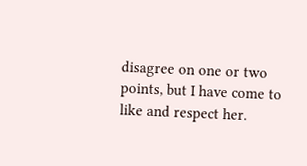disagree on one or two points, but I have come to like and respect her.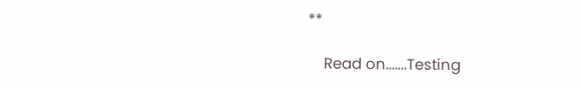**

    Read on.......Testing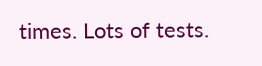times. Lots of tests.